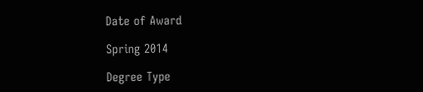Date of Award

Spring 2014

Degree Type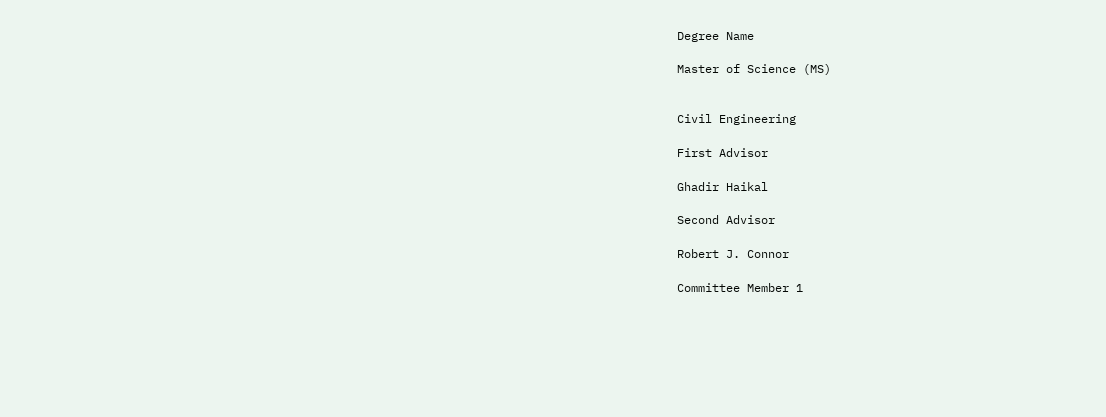Degree Name

Master of Science (MS)


Civil Engineering

First Advisor

Ghadir Haikal

Second Advisor

Robert J. Connor

Committee Member 1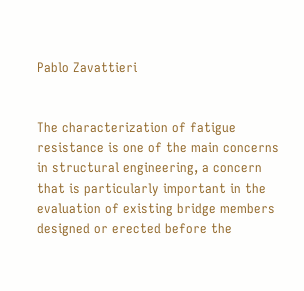Pablo Zavattieri


The characterization of fatigue resistance is one of the main concerns in structural engineering, a concern that is particularly important in the evaluation of existing bridge members designed or erected before the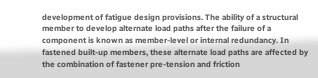development of fatigue design provisions. The ability of a structural member to develop alternate load paths after the failure of a component is known as member-level or internal redundancy. In fastened built-up members, these alternate load paths are affected by the combination of fastener pre-tension and friction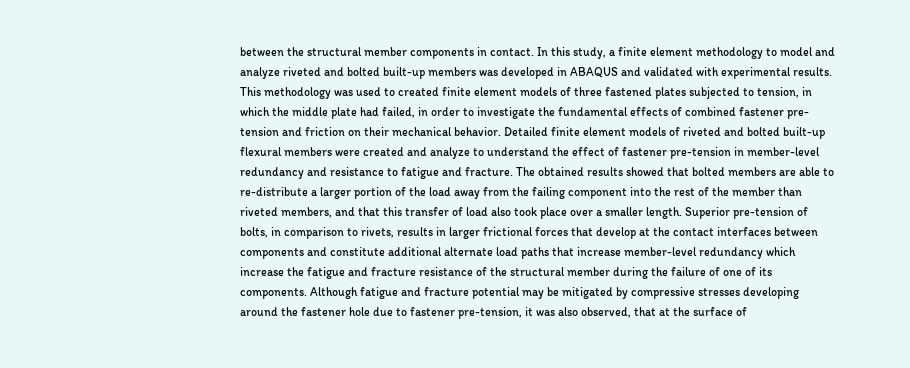between the structural member components in contact. In this study, a finite element methodology to model and analyze riveted and bolted built-up members was developed in ABAQUS and validated with experimental results. This methodology was used to created finite element models of three fastened plates subjected to tension, in which the middle plate had failed, in order to investigate the fundamental effects of combined fastener pre-tension and friction on their mechanical behavior. Detailed finite element models of riveted and bolted built-up flexural members were created and analyze to understand the effect of fastener pre-tension in member-level redundancy and resistance to fatigue and fracture. The obtained results showed that bolted members are able to re-distribute a larger portion of the load away from the failing component into the rest of the member than riveted members, and that this transfer of load also took place over a smaller length. Superior pre-tension of bolts, in comparison to rivets, results in larger frictional forces that develop at the contact interfaces between components and constitute additional alternate load paths that increase member-level redundancy which increase the fatigue and fracture resistance of the structural member during the failure of one of its components. Although fatigue and fracture potential may be mitigated by compressive stresses developing around the fastener hole due to fastener pre-tension, it was also observed, that at the surface of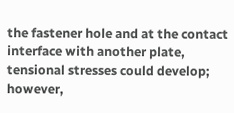the fastener hole and at the contact interface with another plate, tensional stresses could develop; however,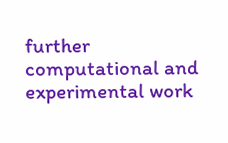further computational and experimental work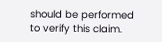should be performed to verify this claim.